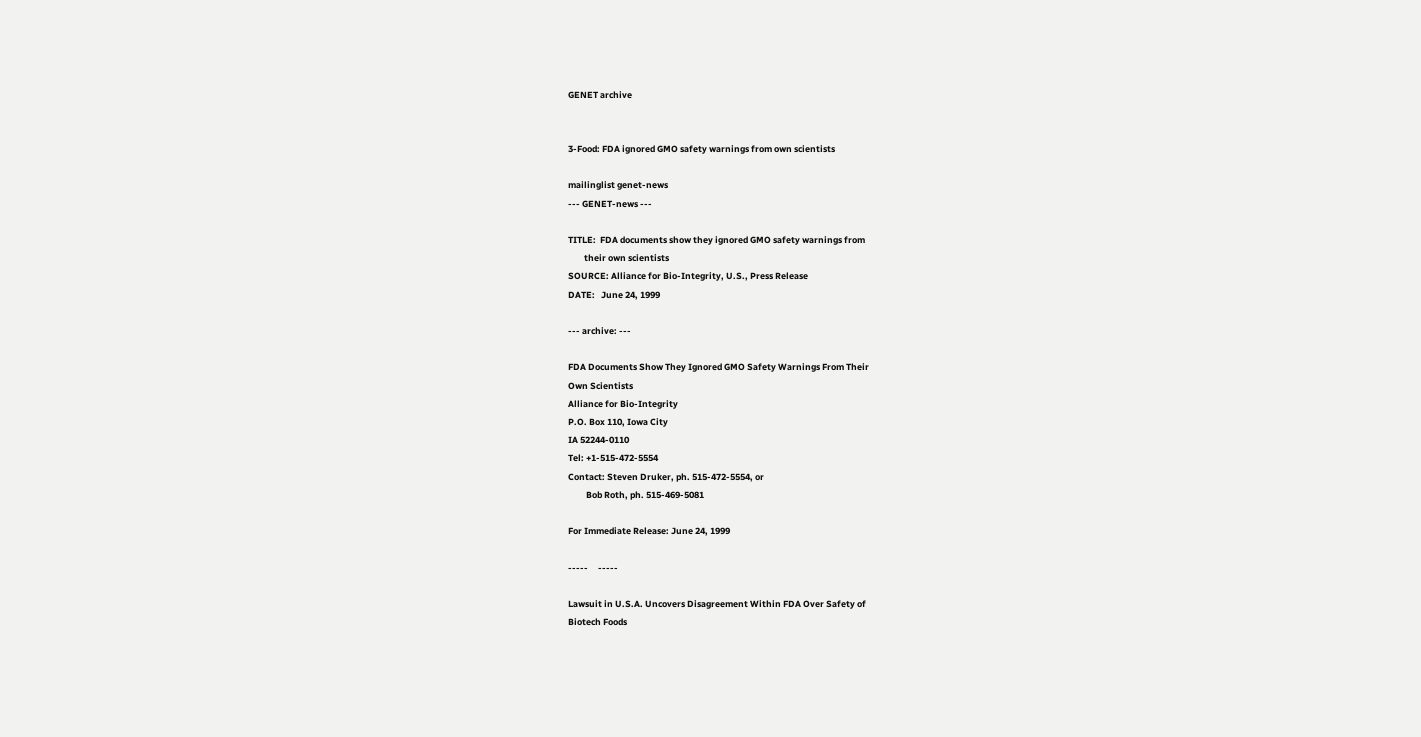GENET archive


3-Food: FDA ignored GMO safety warnings from own scientists

mailinglist genet-news
--- GENET-news ---

TITLE:  FDA documents show they ignored GMO safety warnings from
        their own scientists
SOURCE: Alliance for Bio-Integrity, U.S., Press Release
DATE:   June 24, 1999

--- archive: ---

FDA Documents Show They Ignored GMO Safety Warnings From Their
Own Scientists
Alliance for Bio-Integrity
P.O. Box 110, Iowa City
IA 52244-0110
Tel: +1-515-472-5554
Contact: Steven Druker, ph. 515-472-5554, or
         Bob Roth, ph. 515-469-5081

For Immediate Release: June 24, 1999

-----     -----

Lawsuit in U.S.A. Uncovers Disagreement Within FDA Over Safety of
Biotech Foods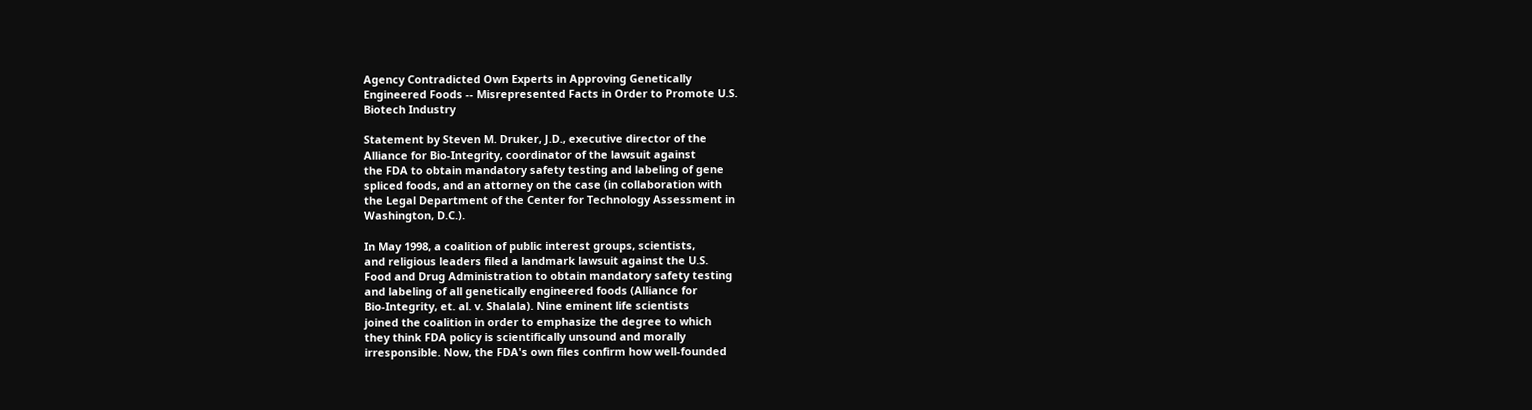Agency Contradicted Own Experts in Approving Genetically
Engineered Foods -- Misrepresented Facts in Order to Promote U.S.
Biotech Industry

Statement by Steven M. Druker, J.D., executive director of the
Alliance for Bio-Integrity, coordinator of the lawsuit against
the FDA to obtain mandatory safety testing and labeling of gene
spliced foods, and an attorney on the case (in collaboration with
the Legal Department of the Center for Technology Assessment in
Washington, D.C.).

In May 1998, a coalition of public interest groups, scientists,
and religious leaders filed a landmark lawsuit against the U.S.
Food and Drug Administration to obtain mandatory safety testing
and labeling of all genetically engineered foods (Alliance for
Bio-Integrity, et. al. v. Shalala). Nine eminent life scientists
joined the coalition in order to emphasize the degree to which
they think FDA policy is scientifically unsound and morally
irresponsible. Now, the FDA's own files confirm how well-founded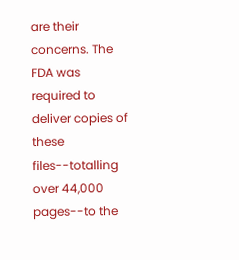are their concerns. The FDA was required to deliver copies of
these files--totalling over 44,000 pages--to the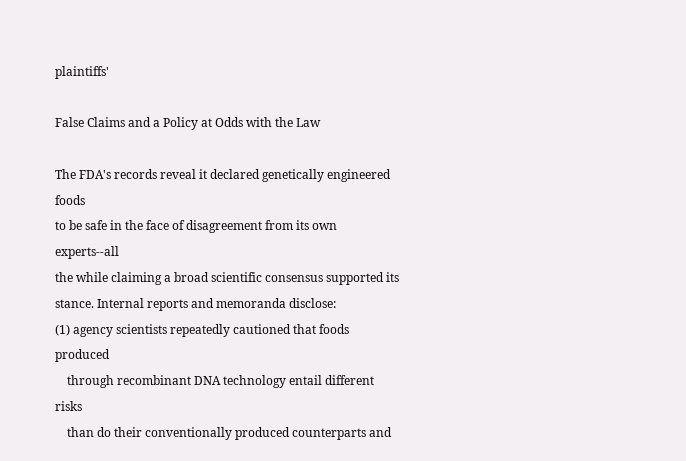plaintiffs'

False Claims and a Policy at Odds with the Law

The FDA's records reveal it declared genetically engineered foods
to be safe in the face of disagreement from its own experts--all
the while claiming a broad scientific consensus supported its
stance. Internal reports and memoranda disclose:
(1) agency scientists repeatedly cautioned that foods produced
    through recombinant DNA technology entail different risks
    than do their conventionally produced counterparts and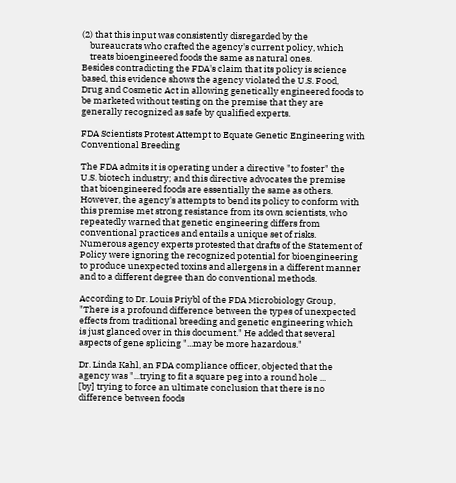(2) that this input was consistently disregarded by the
    bureaucrats who crafted the agency's current policy, which
    treats bioengineered foods the same as natural ones.
Besides contradicting the FDA's claim that its policy is science
based, this evidence shows the agency violated the U.S. Food,
Drug and Cosmetic Act in allowing genetically engineered foods to
be marketed without testing on the premise that they are
generally recognized as safe by qualified experts.

FDA Scientists Protest Attempt to Equate Genetic Engineering with
Conventional Breeding

The FDA admits it is operating under a directive "to foster" the
U.S. biotech industry; and this directive advocates the premise
that bioengineered foods are essentially the same as others.
However, the agency's attempts to bend its policy to conform with
this premise met strong resistance from its own scientists, who
repeatedly warned that genetic engineering differs from
conventional practices and entails a unique set of risks.
Numerous agency experts protested that drafts of the Statement of
Policy were ignoring the recognized potential for bioengineering
to produce unexpected toxins and allergens in a different manner
and to a different degree than do conventional methods.

According to Dr. Louis Priybl of the FDA Microbiology Group,
"There is a profound difference between the types of unexpected
effects from traditional breeding and genetic engineering which
is just glanced over in this document." He added that several
aspects of gene splicing "...may be more hazardous."

Dr. Linda Kahl, an FDA compliance officer, objected that the
agency was "...trying to fit a square peg into a round hole ...
[by] trying to force an ultimate conclusion that there is no
difference between foods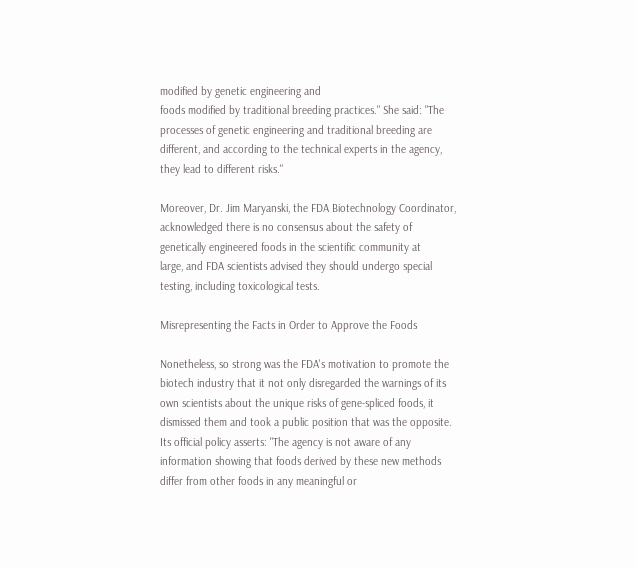modified by genetic engineering and
foods modified by traditional breeding practices." She said: "The
processes of genetic engineering and traditional breeding are
different, and according to the technical experts in the agency,
they lead to different risks."

Moreover, Dr. Jim Maryanski, the FDA Biotechnology Coordinator,
acknowledged there is no consensus about the safety of
genetically engineered foods in the scientific community at
large, and FDA scientists advised they should undergo special
testing, including toxicological tests.

Misrepresenting the Facts in Order to Approve the Foods

Nonetheless, so strong was the FDA's motivation to promote the
biotech industry that it not only disregarded the warnings of its
own scientists about the unique risks of gene-spliced foods, it
dismissed them and took a public position that was the opposite.
Its official policy asserts: "The agency is not aware of any
information showing that foods derived by these new methods
differ from other foods in any meaningful or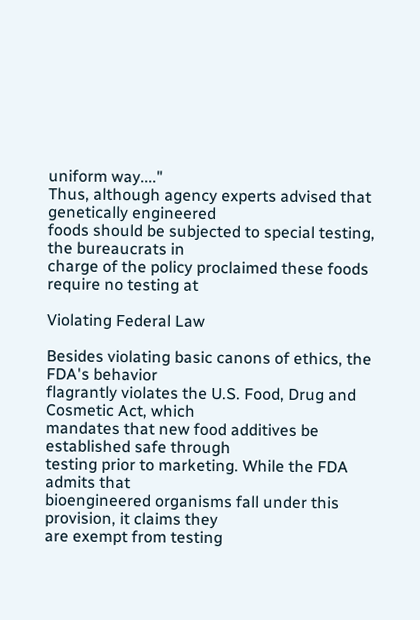uniform way...."
Thus, although agency experts advised that genetically engineered
foods should be subjected to special testing, the bureaucrats in
charge of the policy proclaimed these foods require no testing at

Violating Federal Law

Besides violating basic canons of ethics, the FDA's behavior
flagrantly violates the U.S. Food, Drug and Cosmetic Act, which
mandates that new food additives be established safe through
testing prior to marketing. While the FDA admits that
bioengineered organisms fall under this provision, it claims they
are exempt from testing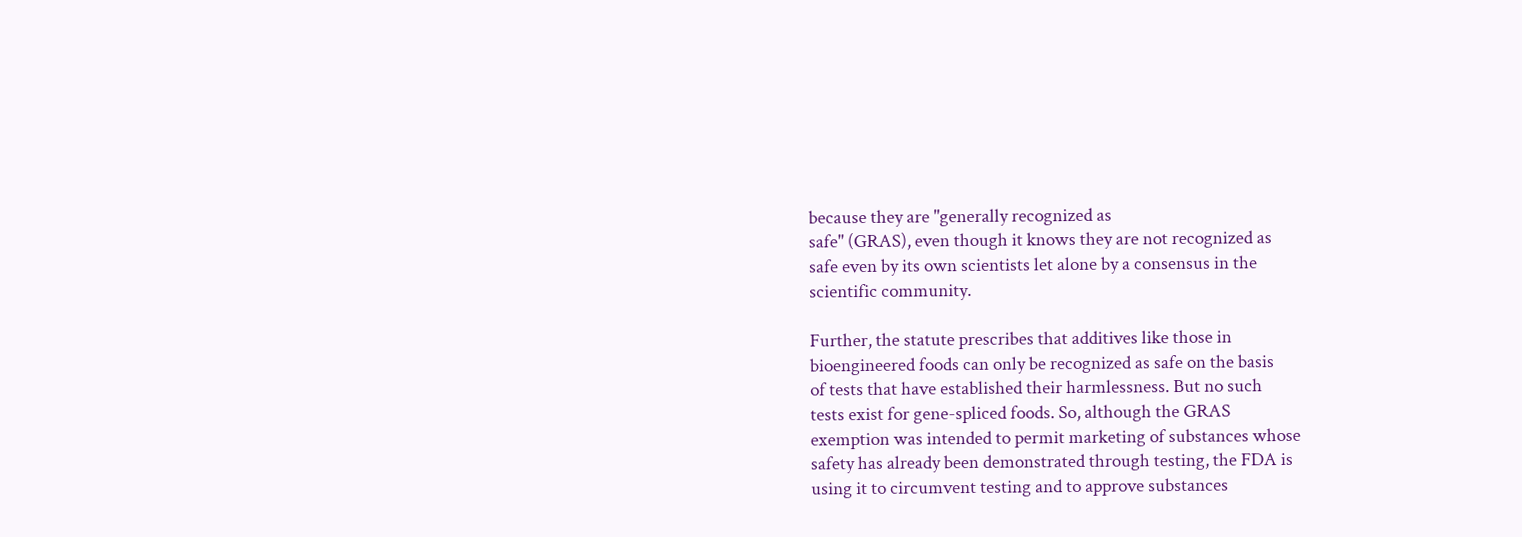because they are "generally recognized as
safe" (GRAS), even though it knows they are not recognized as
safe even by its own scientists let alone by a consensus in the
scientific community.

Further, the statute prescribes that additives like those in
bioengineered foods can only be recognized as safe on the basis
of tests that have established their harmlessness. But no such
tests exist for gene-spliced foods. So, although the GRAS
exemption was intended to permit marketing of substances whose
safety has already been demonstrated through testing, the FDA is
using it to circumvent testing and to approve substances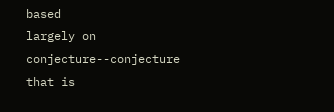based
largely on conjecture--conjecture that is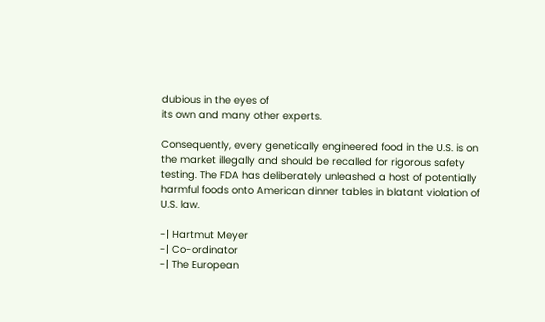dubious in the eyes of
its own and many other experts.

Consequently, every genetically engineered food in the U.S. is on
the market illegally and should be recalled for rigorous safety
testing. The FDA has deliberately unleashed a host of potentially
harmful foods onto American dinner tables in blatant violation of
U.S. law.

-| Hartmut Meyer
-| Co-ordinator
-| The European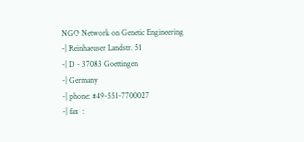NGO Network on Genetic Engineering
-| Reinhaeuser Landstr. 51
-| D - 37083 Goettingen
-| Germany
-| phone: #49-551-7700027
-| fax  :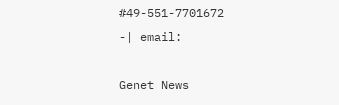#49-551-7701672
-| email:

Genet News